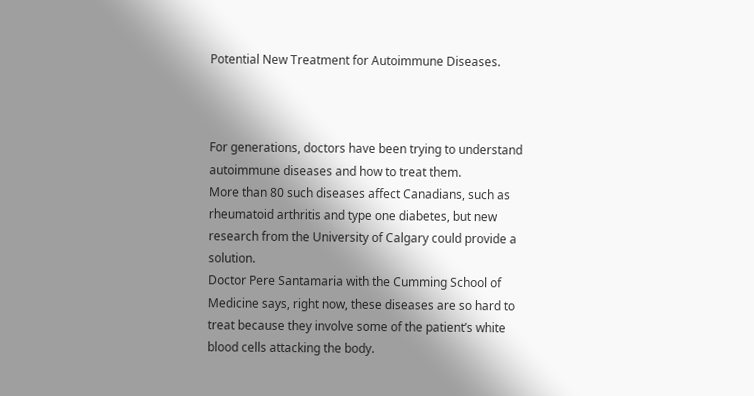Potential New Treatment for Autoimmune Diseases.



For generations, doctors have been trying to understand autoimmune diseases and how to treat them.
More than 80 such diseases affect Canadians, such as rheumatoid arthritis and type one diabetes, but new research from the University of Calgary could provide a solution.
Doctor Pere Santamaria with the Cumming School of Medicine says, right now, these diseases are so hard to treat because they involve some of the patient’s white blood cells attacking the body.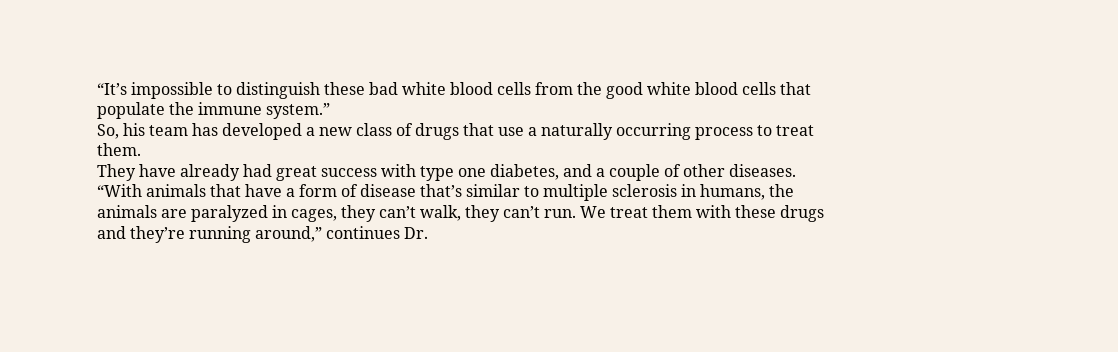“It’s impossible to distinguish these bad white blood cells from the good white blood cells that populate the immune system.”
So, his team has developed a new class of drugs that use a naturally occurring process to treat them.
They have already had great success with type one diabetes, and a couple of other diseases.
“With animals that have a form of disease that’s similar to multiple sclerosis in humans, the animals are paralyzed in cages, they can’t walk, they can’t run. We treat them with these drugs and they’re running around,” continues Dr.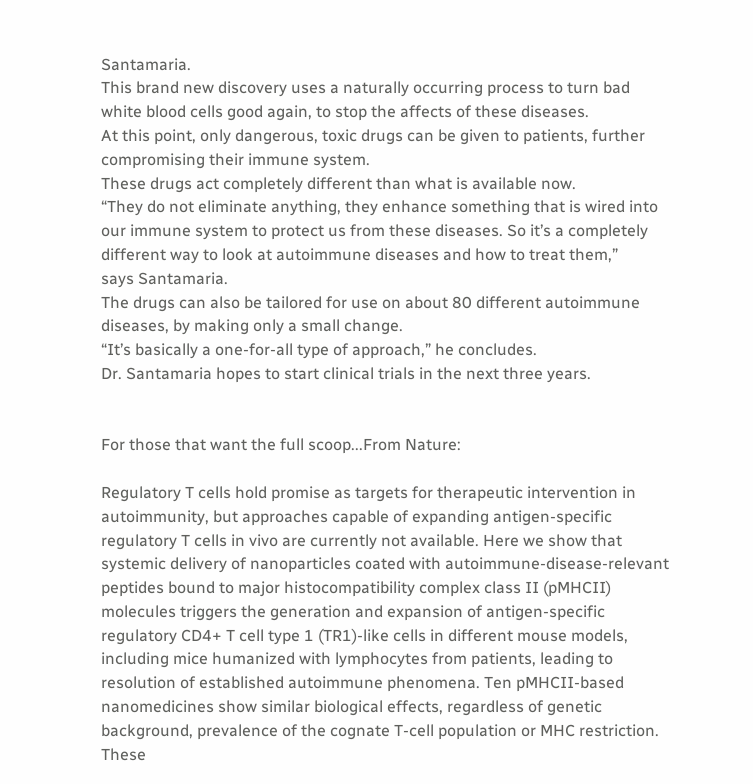Santamaria.
This brand new discovery uses a naturally occurring process to turn bad white blood cells good again, to stop the affects of these diseases.
At this point, only dangerous, toxic drugs can be given to patients, further compromising their immune system.
These drugs act completely different than what is available now.
“They do not eliminate anything, they enhance something that is wired into our immune system to protect us from these diseases. So it’s a completely different way to look at autoimmune diseases and how to treat them,”
says Santamaria.
The drugs can also be tailored for use on about 80 different autoimmune diseases, by making only a small change.
“It’s basically a one-for-all type of approach,” he concludes.
Dr. Santamaria hopes to start clinical trials in the next three years.


For those that want the full scoop...From Nature:

Regulatory T cells hold promise as targets for therapeutic intervention in autoimmunity, but approaches capable of expanding antigen-specific regulatory T cells in vivo are currently not available. Here we show that systemic delivery of nanoparticles coated with autoimmune-disease-relevant peptides bound to major histocompatibility complex class II (pMHCII) molecules triggers the generation and expansion of antigen-specific regulatory CD4+ T cell type 1 (TR1)-like cells in different mouse models, including mice humanized with lymphocytes from patients, leading to resolution of established autoimmune phenomena. Ten pMHCII-based nanomedicines show similar biological effects, regardless of genetic background, prevalence of the cognate T-cell population or MHC restriction. These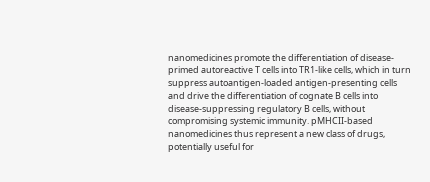nanomedicines promote the differentiation of disease-primed autoreactive T cells into TR1-like cells, which in turn suppress autoantigen-loaded antigen-presenting cells and drive the differentiation of cognate B cells into disease-suppressing regulatory B cells, without compromising systemic immunity. pMHCII-based nanomedicines thus represent a new class of drugs, potentially useful for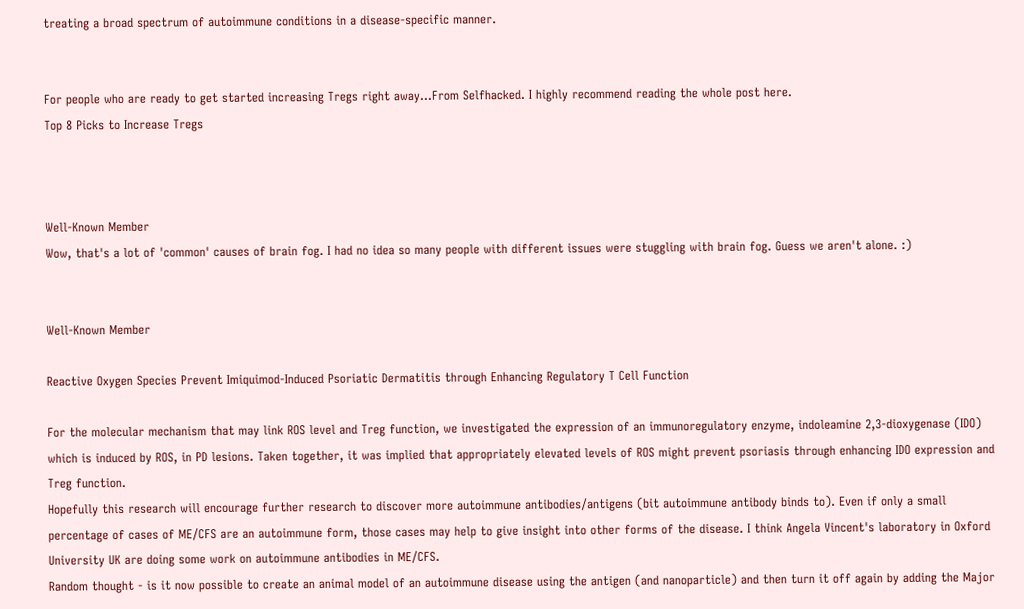treating a broad spectrum of autoimmune conditions in a disease-specific manner.


For people who are ready to get started increasing Tregs right away...From Selfhacked. I highly recommend reading the whole post here.
Top 8 Picks to Increase Tregs



Well-Known Member
Wow, that's a lot of 'common' causes of brain fog. I had no idea so many people with different issues were stuggling with brain fog. Guess we aren't alone. :)


Well-Known Member

Reactive Oxygen Species Prevent Imiquimod-Induced Psoriatic Dermatitis through Enhancing Regulatory T Cell Function

For the molecular mechanism that may link ROS level and Treg function, we investigated the expression of an immunoregulatory enzyme, indoleamine 2,3-dioxygenase (IDO) which is induced by ROS, in PD lesions. Taken together, it was implied that appropriately elevated levels of ROS might prevent psoriasis through enhancing IDO expression and Treg function.
Hopefully this research will encourage further research to discover more autoimmune antibodies/antigens (bit autoimmune antibody binds to). Even if only a small percentage of cases of ME/CFS are an autoimmune form, those cases may help to give insight into other forms of the disease. I think Angela Vincent's laboratory in Oxford University UK are doing some work on autoimmune antibodies in ME/CFS.
Random thought - is it now possible to create an animal model of an autoimmune disease using the antigen (and nanoparticle) and then turn it off again by adding the Major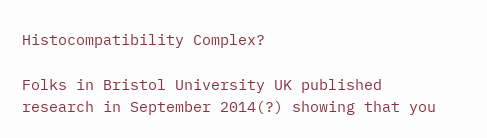Histocompatibility Complex?

Folks in Bristol University UK published research in September 2014(?) showing that you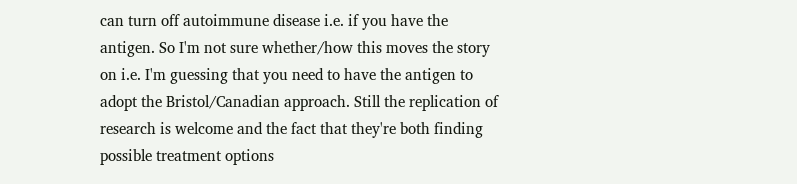can turn off autoimmune disease i.e. if you have the antigen. So I'm not sure whether/how this moves the story on i.e. I'm guessing that you need to have the antigen to adopt the Bristol/Canadian approach. Still the replication of research is welcome and the fact that they're both finding possible treatment options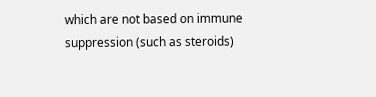which are not based on immune suppression (such as steroids)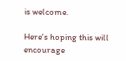is welcome.

Here's hoping this will encourage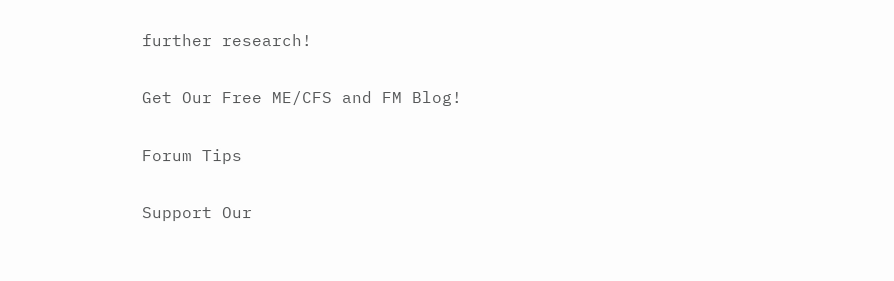further research!

Get Our Free ME/CFS and FM Blog!

Forum Tips

Support Our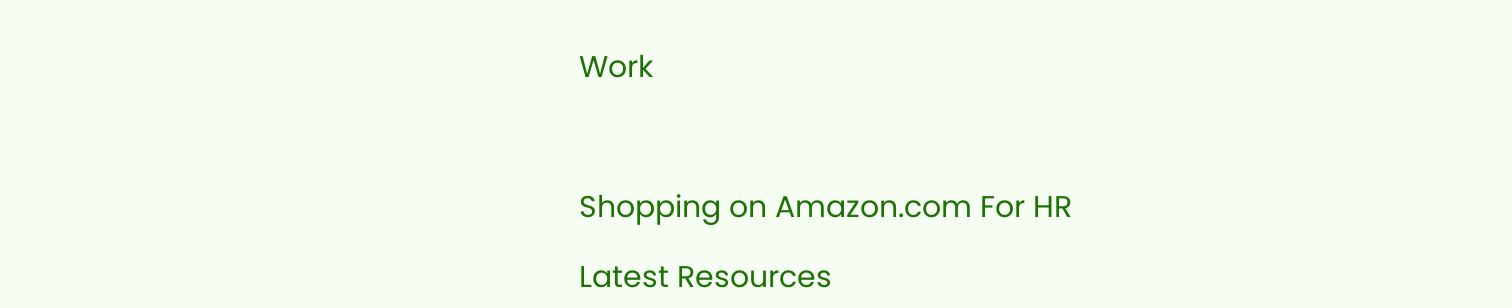Work



Shopping on Amazon.com For HR

Latest Resources